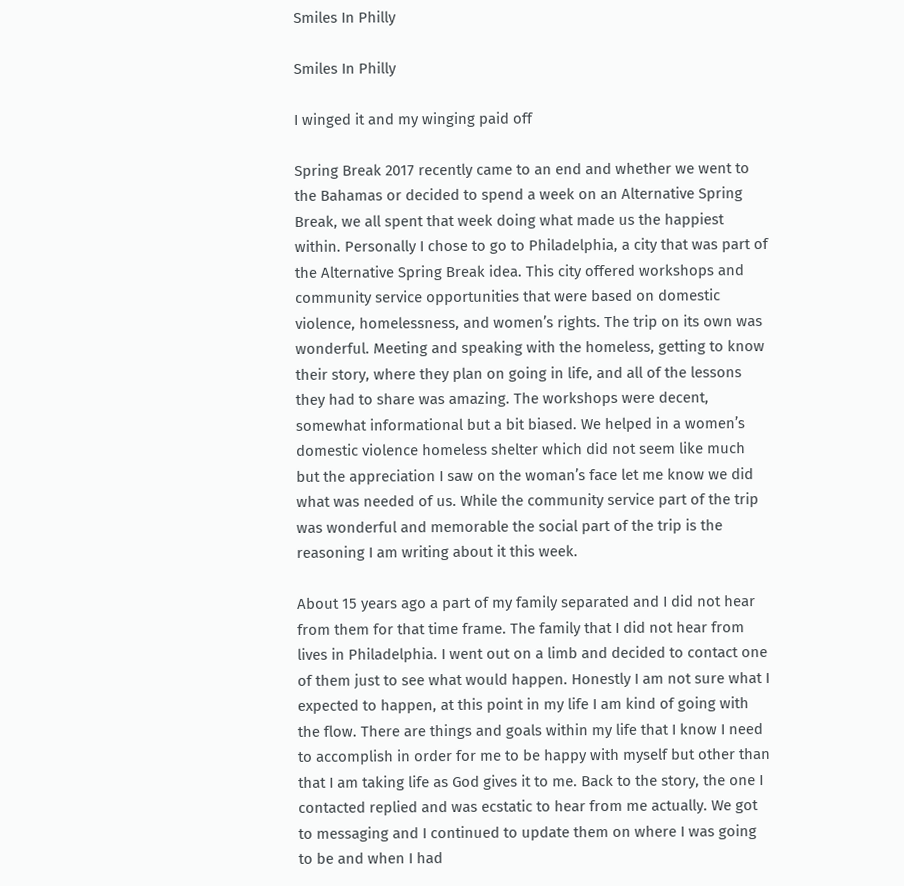Smiles In Philly

Smiles In Philly

I winged it and my winging paid off

Spring Break 2017 recently came to an end and whether we went to the Bahamas or decided to spend a week on an Alternative Spring Break, we all spent that week doing what made us the happiest within. Personally I chose to go to Philadelphia, a city that was part of the Alternative Spring Break idea. This city offered workshops and community service opportunities that were based on domestic violence, homelessness, and women’s rights. The trip on its own was wonderful. Meeting and speaking with the homeless, getting to know their story, where they plan on going in life, and all of the lessons they had to share was amazing. The workshops were decent, somewhat informational but a bit biased. We helped in a women’s domestic violence homeless shelter which did not seem like much but the appreciation I saw on the woman’s face let me know we did what was needed of us. While the community service part of the trip was wonderful and memorable the social part of the trip is the reasoning I am writing about it this week.

About 15 years ago a part of my family separated and I did not hear from them for that time frame. The family that I did not hear from lives in Philadelphia. I went out on a limb and decided to contact one of them just to see what would happen. Honestly I am not sure what I expected to happen, at this point in my life I am kind of going with the flow. There are things and goals within my life that I know I need to accomplish in order for me to be happy with myself but other than that I am taking life as God gives it to me. Back to the story, the one I contacted replied and was ecstatic to hear from me actually. We got to messaging and I continued to update them on where I was going to be and when I had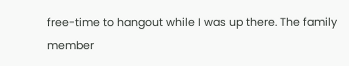free-time to hangout while I was up there. The family member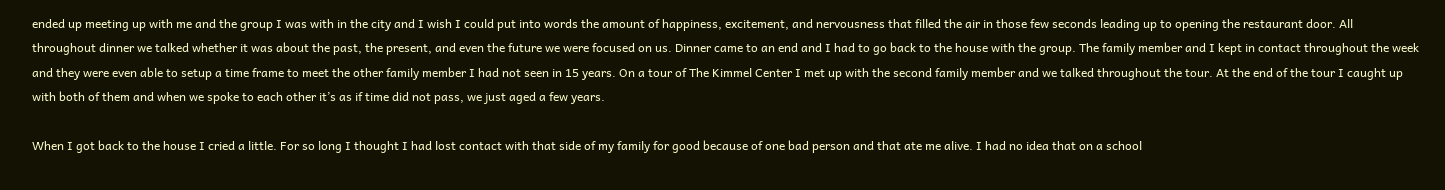ended up meeting up with me and the group I was with in the city and I wish I could put into words the amount of happiness, excitement, and nervousness that filled the air in those few seconds leading up to opening the restaurant door. All throughout dinner we talked whether it was about the past, the present, and even the future we were focused on us. Dinner came to an end and I had to go back to the house with the group. The family member and I kept in contact throughout the week and they were even able to setup a time frame to meet the other family member I had not seen in 15 years. On a tour of The Kimmel Center I met up with the second family member and we talked throughout the tour. At the end of the tour I caught up with both of them and when we spoke to each other it’s as if time did not pass, we just aged a few years.

When I got back to the house I cried a little. For so long I thought I had lost contact with that side of my family for good because of one bad person and that ate me alive. I had no idea that on a school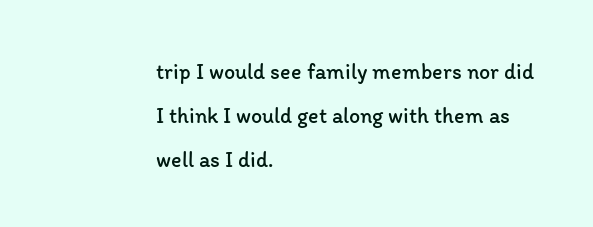trip I would see family members nor did I think I would get along with them as well as I did.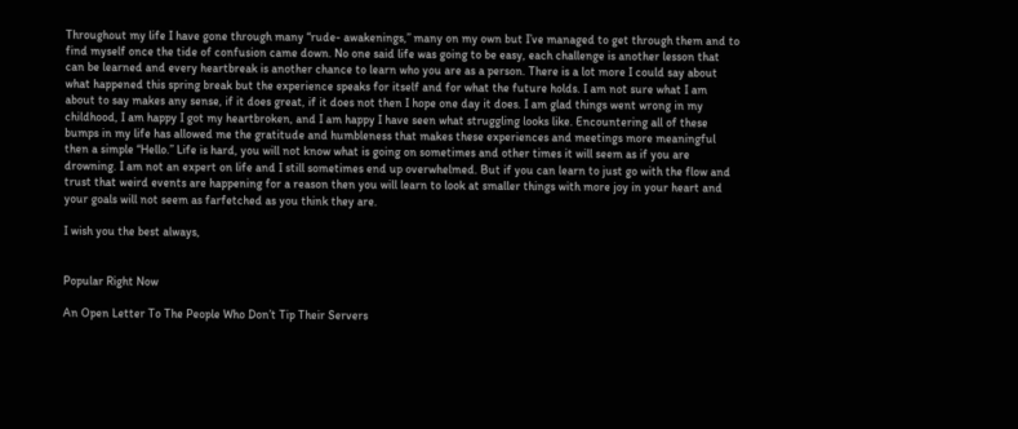Throughout my life I have gone through many “rude- awakenings,” many on my own but I’ve managed to get through them and to find myself once the tide of confusion came down. No one said life was going to be easy, each challenge is another lesson that can be learned and every heartbreak is another chance to learn who you are as a person. There is a lot more I could say about what happened this spring break but the experience speaks for itself and for what the future holds. I am not sure what I am about to say makes any sense, if it does great, if it does not then I hope one day it does. I am glad things went wrong in my childhood, I am happy I got my heartbroken, and I am happy I have seen what struggling looks like. Encountering all of these bumps in my life has allowed me the gratitude and humbleness that makes these experiences and meetings more meaningful then a simple “Hello.” Life is hard, you will not know what is going on sometimes and other times it will seem as if you are drowning. I am not an expert on life and I still sometimes end up overwhelmed. But if you can learn to just go with the flow and trust that weird events are happening for a reason then you will learn to look at smaller things with more joy in your heart and your goals will not seem as farfetched as you think they are.

I wish you the best always,


Popular Right Now

An Open Letter To The People Who Don’t Tip Their Servers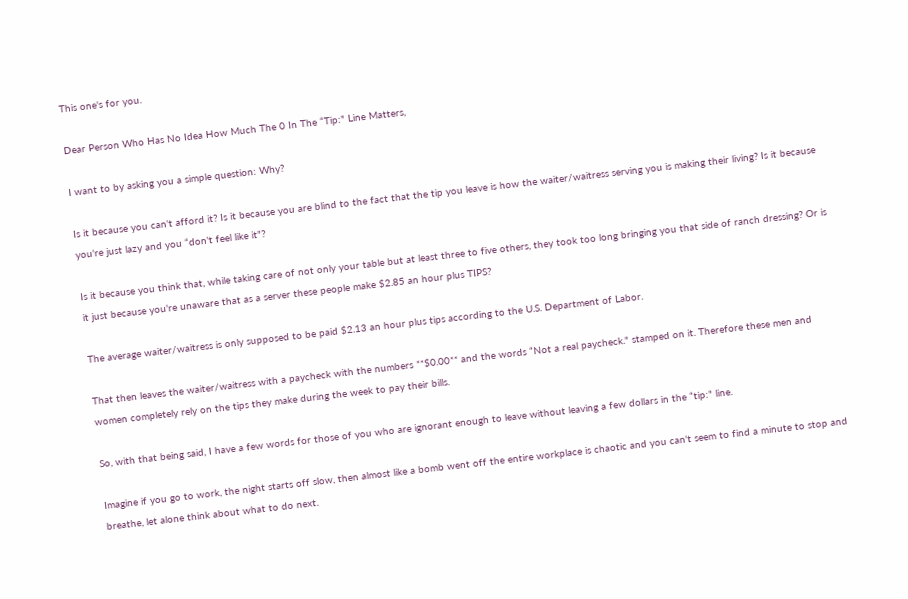This one's for you.

Dear Person Who Has No Idea How Much The 0 In The “Tip:" Line Matters,

I want to by asking you a simple question: Why?

Is it because you can't afford it? Is it because you are blind to the fact that the tip you leave is how the waiter/waitress serving you is making their living? Is it because you're just lazy and you “don't feel like it"?

Is it because you think that, while taking care of not only your table but at least three to five others, they took too long bringing you that side of ranch dressing? Or is it just because you're unaware that as a server these people make $2.85 an hour plus TIPS?

The average waiter/waitress is only supposed to be paid $2.13 an hour plus tips according to the U.S. Department of Labor.

That then leaves the waiter/waitress with a paycheck with the numbers **$0.00** and the words “Not a real paycheck." stamped on it. Therefore these men and women completely rely on the tips they make during the week to pay their bills.

So, with that being said, I have a few words for those of you who are ignorant enough to leave without leaving a few dollars in the “tip:" line.

Imagine if you go to work, the night starts off slow, then almost like a bomb went off the entire workplace is chaotic and you can't seem to find a minute to stop and breathe, let alone think about what to do next.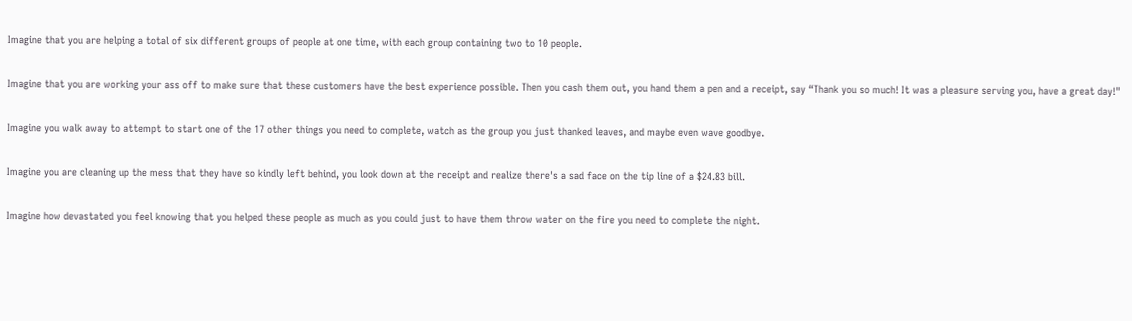Imagine that you are helping a total of six different groups of people at one time, with each group containing two to 10 people.

Imagine that you are working your ass off to make sure that these customers have the best experience possible. Then you cash them out, you hand them a pen and a receipt, say “Thank you so much! It was a pleasure serving you, have a great day!"

Imagine you walk away to attempt to start one of the 17 other things you need to complete, watch as the group you just thanked leaves, and maybe even wave goodbye.

Imagine you are cleaning up the mess that they have so kindly left behind, you look down at the receipt and realize there's a sad face on the tip line of a $24.83 bill.

Imagine how devastated you feel knowing that you helped these people as much as you could just to have them throw water on the fire you need to complete the night.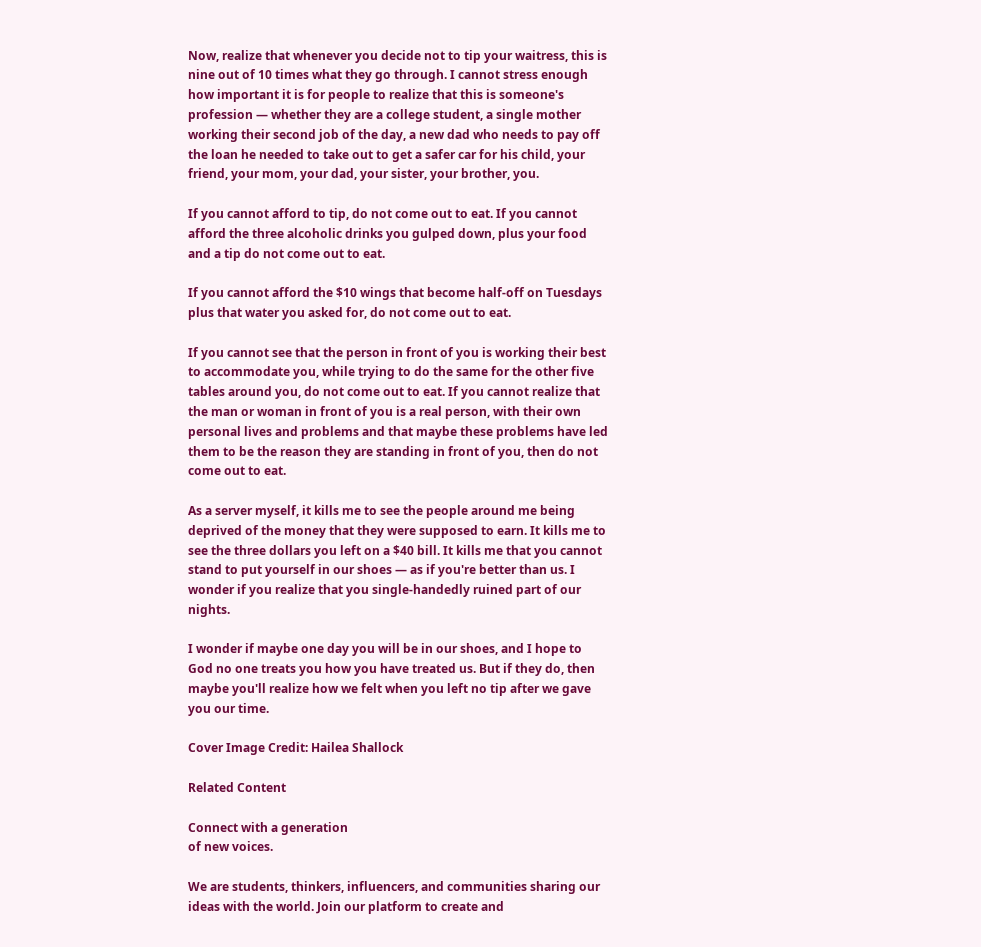Now, realize that whenever you decide not to tip your waitress, this is nine out of 10 times what they go through. I cannot stress enough how important it is for people to realize that this is someone's profession — whether they are a college student, a single mother working their second job of the day, a new dad who needs to pay off the loan he needed to take out to get a safer car for his child, your friend, your mom, your dad, your sister, your brother, you.

If you cannot afford to tip, do not come out to eat. If you cannot afford the three alcoholic drinks you gulped down, plus your food and a tip do not come out to eat.

If you cannot afford the $10 wings that become half-off on Tuesdays plus that water you asked for, do not come out to eat.

If you cannot see that the person in front of you is working their best to accommodate you, while trying to do the same for the other five tables around you, do not come out to eat. If you cannot realize that the man or woman in front of you is a real person, with their own personal lives and problems and that maybe these problems have led them to be the reason they are standing in front of you, then do not come out to eat.

As a server myself, it kills me to see the people around me being deprived of the money that they were supposed to earn. It kills me to see the three dollars you left on a $40 bill. It kills me that you cannot stand to put yourself in our shoes — as if you're better than us. I wonder if you realize that you single-handedly ruined part of our nights.

I wonder if maybe one day you will be in our shoes, and I hope to God no one treats you how you have treated us. But if they do, then maybe you'll realize how we felt when you left no tip after we gave you our time.

Cover Image Credit: Hailea Shallock

Related Content

Connect with a generation
of new voices.

We are students, thinkers, influencers, and communities sharing our ideas with the world. Join our platform to create and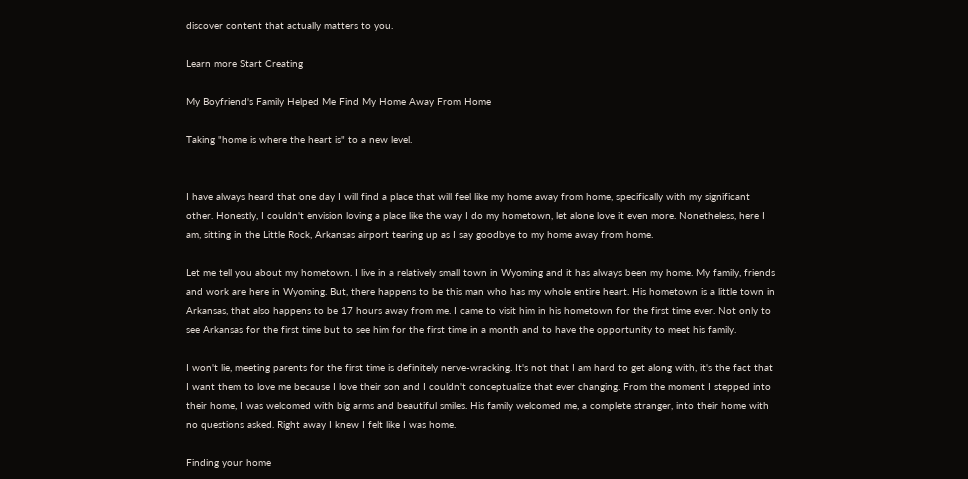discover content that actually matters to you.

Learn more Start Creating

My Boyfriend's Family Helped Me Find My Home Away From Home

Taking "home is where the heart is" to a new level.


I have always heard that one day I will find a place that will feel like my home away from home, specifically with my significant other. Honestly, I couldn't envision loving a place like the way I do my hometown, let alone love it even more. Nonetheless, here I am, sitting in the Little Rock, Arkansas airport tearing up as I say goodbye to my home away from home.

Let me tell you about my hometown. I live in a relatively small town in Wyoming and it has always been my home. My family, friends and work are here in Wyoming. But, there happens to be this man who has my whole entire heart. His hometown is a little town in Arkansas, that also happens to be 17 hours away from me. I came to visit him in his hometown for the first time ever. Not only to see Arkansas for the first time but to see him for the first time in a month and to have the opportunity to meet his family.

I won't lie, meeting parents for the first time is definitely nerve-wracking. It's not that I am hard to get along with, it's the fact that I want them to love me because I love their son and I couldn't conceptualize that ever changing. From the moment I stepped into their home, I was welcomed with big arms and beautiful smiles. His family welcomed me, a complete stranger, into their home with no questions asked. Right away I knew I felt like I was home.

Finding your home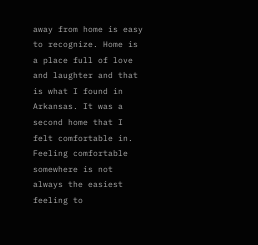away from home is easy to recognize. Home is a place full of love and laughter and that is what I found in Arkansas. It was a second home that I felt comfortable in. Feeling comfortable somewhere is not always the easiest feeling to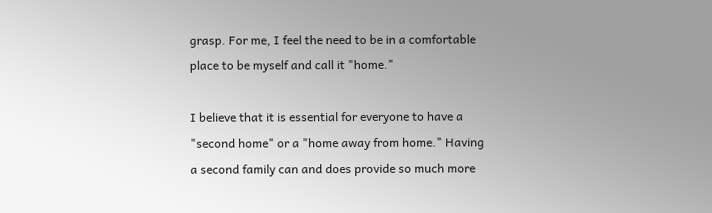grasp. For me, I feel the need to be in a comfortable place to be myself and call it "home."

I believe that it is essential for everyone to have a "second home" or a "home away from home." Having a second family can and does provide so much more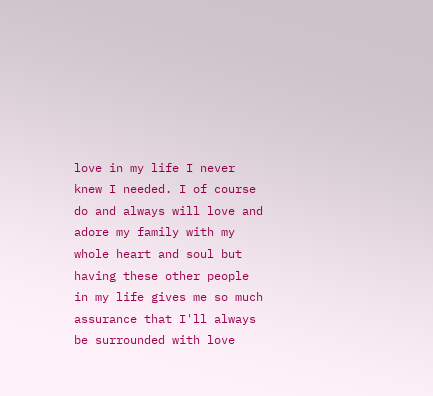love in my life I never knew I needed. I of course do and always will love and adore my family with my whole heart and soul but having these other people in my life gives me so much assurance that I'll always be surrounded with love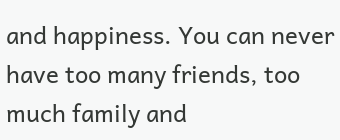and happiness. You can never have too many friends, too much family and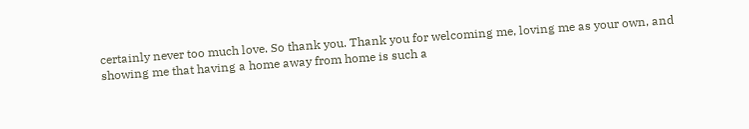certainly never too much love. So thank you. Thank you for welcoming me, loving me as your own, and showing me that having a home away from home is such a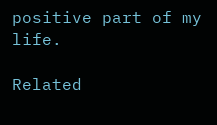positive part of my life.

Related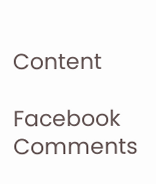Content

Facebook Comments